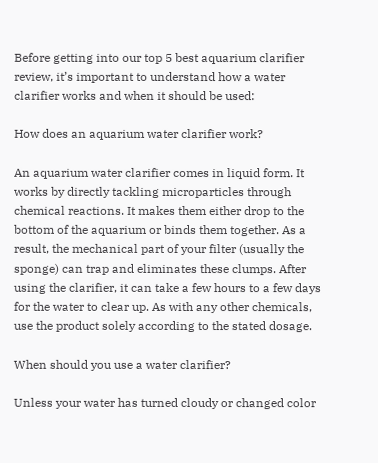Before getting into our top 5 best aquarium clarifier review, it’s important to understand how a water clarifier works and when it should be used:

How does an aquarium water clarifier work?

An aquarium water clarifier comes in liquid form. It works by directly tackling microparticles through chemical reactions. It makes them either drop to the bottom of the aquarium or binds them together. As a result, the mechanical part of your filter (usually the sponge) can trap and eliminates these clumps. After using the clarifier, it can take a few hours to a few days for the water to clear up. As with any other chemicals, use the product solely according to the stated dosage.

When should you use a water clarifier?

Unless your water has turned cloudy or changed color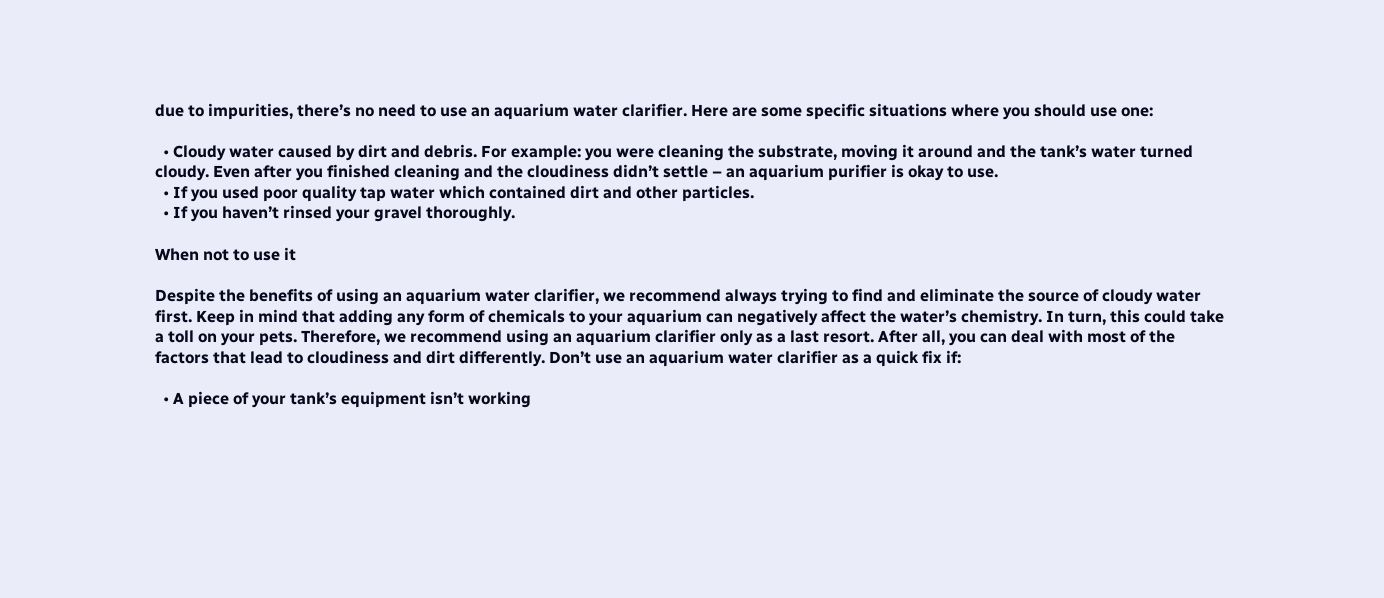due to impurities, there’s no need to use an aquarium water clarifier. Here are some specific situations where you should use one:

  • Cloudy water caused by dirt and debris. For example: you were cleaning the substrate, moving it around and the tank’s water turned cloudy. Even after you finished cleaning and the cloudiness didn’t settle – an aquarium purifier is okay to use.
  • If you used poor quality tap water which contained dirt and other particles.
  • If you haven’t rinsed your gravel thoroughly.

When not to use it

Despite the benefits of using an aquarium water clarifier, we recommend always trying to find and eliminate the source of cloudy water first. Keep in mind that adding any form of chemicals to your aquarium can negatively affect the water’s chemistry. In turn, this could take a toll on your pets. Therefore, we recommend using an aquarium clarifier only as a last resort. After all, you can deal with most of the factors that lead to cloudiness and dirt differently. Don’t use an aquarium water clarifier as a quick fix if:

  • A piece of your tank’s equipment isn’t working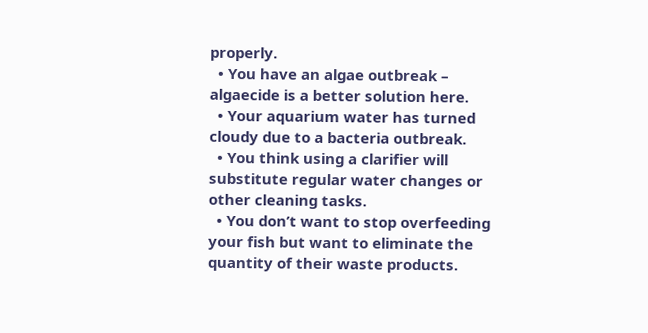properly.
  • You have an algae outbreak – algaecide is a better solution here.
  • Your aquarium water has turned cloudy due to a bacteria outbreak.
  • You think using a clarifier will substitute regular water changes or other cleaning tasks.
  • You don’t want to stop overfeeding your fish but want to eliminate the quantity of their waste products.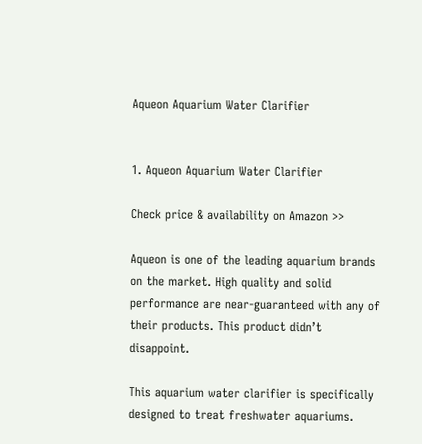Aqueon Aquarium Water Clarifier


1. Aqueon Aquarium Water Clarifier

Check price & availability on Amazon >>

Aqueon is one of the leading aquarium brands on the market. High quality and solid performance are near-guaranteed with any of their products. This product didn’t disappoint.

This aquarium water clarifier is specifically designed to treat freshwater aquariums.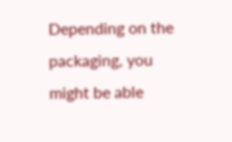Depending on the packaging, you might be able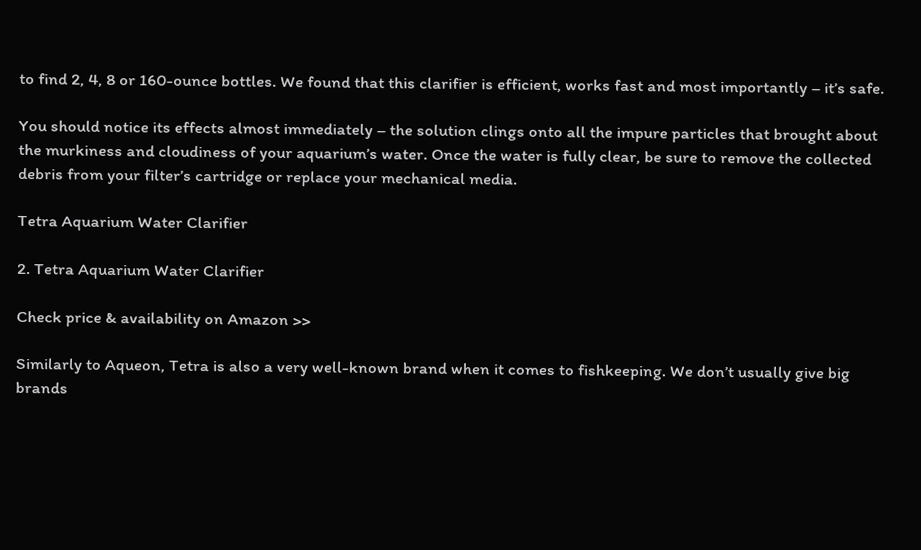to find 2, 4, 8 or 160-ounce bottles. We found that this clarifier is efficient, works fast and most importantly – it’s safe.

You should notice its effects almost immediately – the solution clings onto all the impure particles that brought about the murkiness and cloudiness of your aquarium’s water. Once the water is fully clear, be sure to remove the collected debris from your filter’s cartridge or replace your mechanical media.

Tetra Aquarium Water Clarifier

2. Tetra Aquarium Water Clarifier

Check price & availability on Amazon >>

Similarly to Aqueon, Tetra is also a very well-known brand when it comes to fishkeeping. We don’t usually give big brands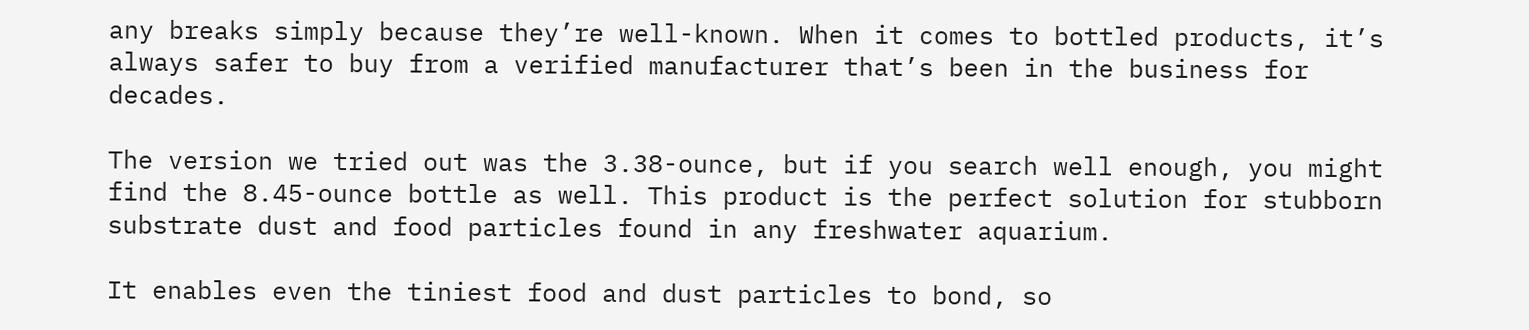any breaks simply because they’re well-known. When it comes to bottled products, it’s always safer to buy from a verified manufacturer that’s been in the business for decades.

The version we tried out was the 3.38-ounce, but if you search well enough, you might find the 8.45-ounce bottle as well. This product is the perfect solution for stubborn substrate dust and food particles found in any freshwater aquarium.

It enables even the tiniest food and dust particles to bond, so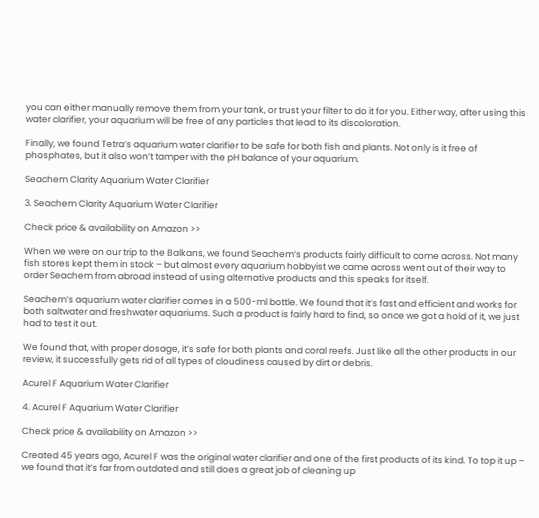you can either manually remove them from your tank, or trust your filter to do it for you. Either way, after using this water clarifier, your aquarium will be free of any particles that lead to its discoloration.

Finally, we found Tetra’s aquarium water clarifier to be safe for both fish and plants. Not only is it free of phosphates, but it also won’t tamper with the pH balance of your aquarium.

Seachem Clarity Aquarium Water Clarifier

3. Seachem Clarity Aquarium Water Clarifier

Check price & availability on Amazon >>

When we were on our trip to the Balkans, we found Seachem’s products fairly difficult to come across. Not many fish stores kept them in stock – but almost every aquarium hobbyist we came across went out of their way to order Seachem from abroad instead of using alternative products and this speaks for itself.

Seachem’s aquarium water clarifier comes in a 500-ml bottle. We found that it’s fast and efficient and works for both saltwater and freshwater aquariums. Such a product is fairly hard to find, so once we got a hold of it, we just had to test it out.

We found that, with proper dosage, it’s safe for both plants and coral reefs. Just like all the other products in our review, it successfully gets rid of all types of cloudiness caused by dirt or debris.

Acurel F Aquarium Water Clarifier

4. Acurel F Aquarium Water Clarifier

Check price & availability on Amazon >>

Created 45 years ago, Acurel F was the original water clarifier and one of the first products of its kind. To top it up – we found that it’s far from outdated and still does a great job of cleaning up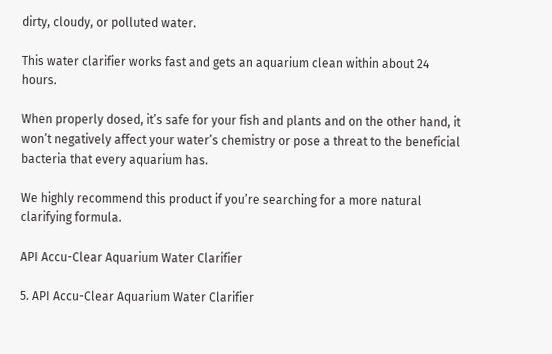dirty, cloudy, or polluted water.

This water clarifier works fast and gets an aquarium clean within about 24 hours.

When properly dosed, it’s safe for your fish and plants and on the other hand, it won’t negatively affect your water’s chemistry or pose a threat to the beneficial bacteria that every aquarium has.

We highly recommend this product if you’re searching for a more natural clarifying formula.

API Accu-Clear Aquarium Water Clarifier

5. API Accu-Clear Aquarium Water Clarifier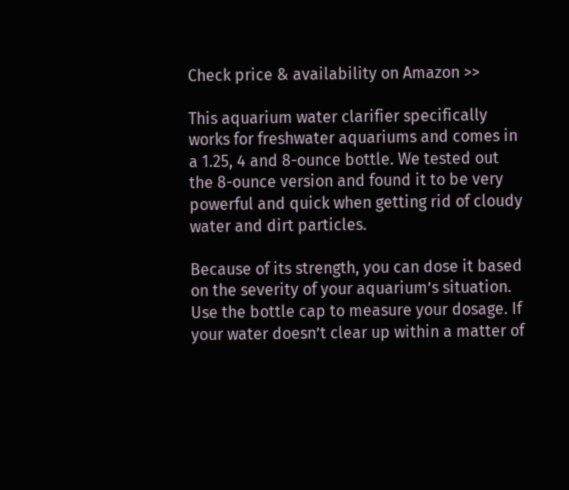Check price & availability on Amazon >>

This aquarium water clarifier specifically works for freshwater aquariums and comes in a 1.25, 4 and 8-ounce bottle. We tested out the 8-ounce version and found it to be very powerful and quick when getting rid of cloudy water and dirt particles.

Because of its strength, you can dose it based on the severity of your aquarium’s situation. Use the bottle cap to measure your dosage. If your water doesn’t clear up within a matter of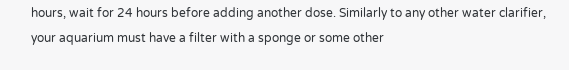hours, wait for 24 hours before adding another dose. Similarly to any other water clarifier, your aquarium must have a filter with a sponge or some other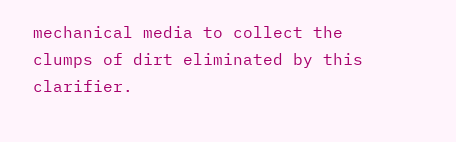mechanical media to collect the clumps of dirt eliminated by this clarifier.